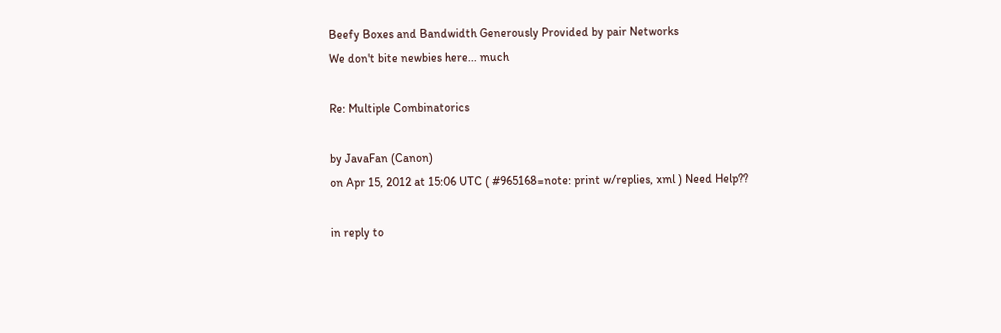Beefy Boxes and Bandwidth Generously Provided by pair Networks
We don't bite newbies here... much

Re: Multiple Combinatorics

by JavaFan (Canon)
on Apr 15, 2012 at 15:06 UTC ( #965168=note: print w/replies, xml ) Need Help??

in reply to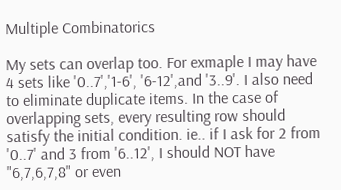Multiple Combinatorics

My sets can overlap too. For exmaple I may have 4 sets like '0..7','1-6', '6-12',and '3..9'. I also need to eliminate duplicate items. In the case of overlapping sets, every resulting row should satisfy the initial condition. ie.. if I ask for 2 from '0..7' and 3 from '6..12', I should NOT have "6,7,6,7,8" or even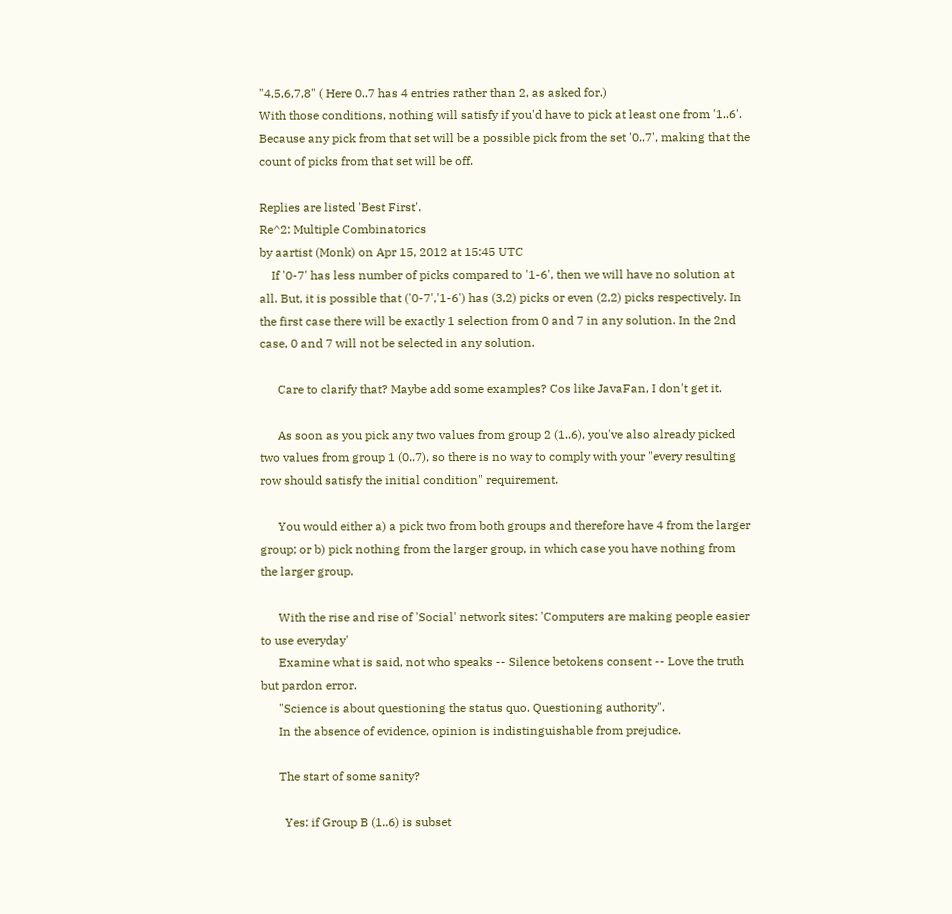"4,5,6,7,8" ( Here 0..7 has 4 entries rather than 2, as asked for.)
With those conditions, nothing will satisfy if you'd have to pick at least one from '1..6'. Because any pick from that set will be a possible pick from the set '0..7', making that the count of picks from that set will be off.

Replies are listed 'Best First'.
Re^2: Multiple Combinatorics
by aartist (Monk) on Apr 15, 2012 at 15:45 UTC
    If '0-7' has less number of picks compared to '1-6', then we will have no solution at all. But, it is possible that ('0-7','1-6') has (3,2) picks or even (2,2) picks respectively. In the first case there will be exactly 1 selection from 0 and 7 in any solution. In the 2nd case, 0 and 7 will not be selected in any solution.

      Care to clarify that? Maybe add some examples? Cos like JavaFan, I don't get it.

      As soon as you pick any two values from group 2 (1..6), you've also already picked two values from group 1 (0..7), so there is no way to comply with your "every resulting row should satisfy the initial condition" requirement.

      You would either a) a pick two from both groups and therefore have 4 from the larger group; or b) pick nothing from the larger group, in which case you have nothing from the larger group.

      With the rise and rise of 'Social' network sites: 'Computers are making people easier to use everyday'
      Examine what is said, not who speaks -- Silence betokens consent -- Love the truth but pardon error.
      "Science is about questioning the status quo. Questioning authority".
      In the absence of evidence, opinion is indistinguishable from prejudice.

      The start of some sanity?

        Yes: if Group B (1..6) is subset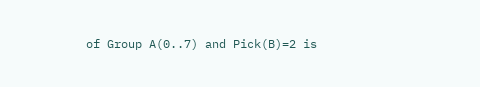of Group A(0..7) and Pick(B)=2 is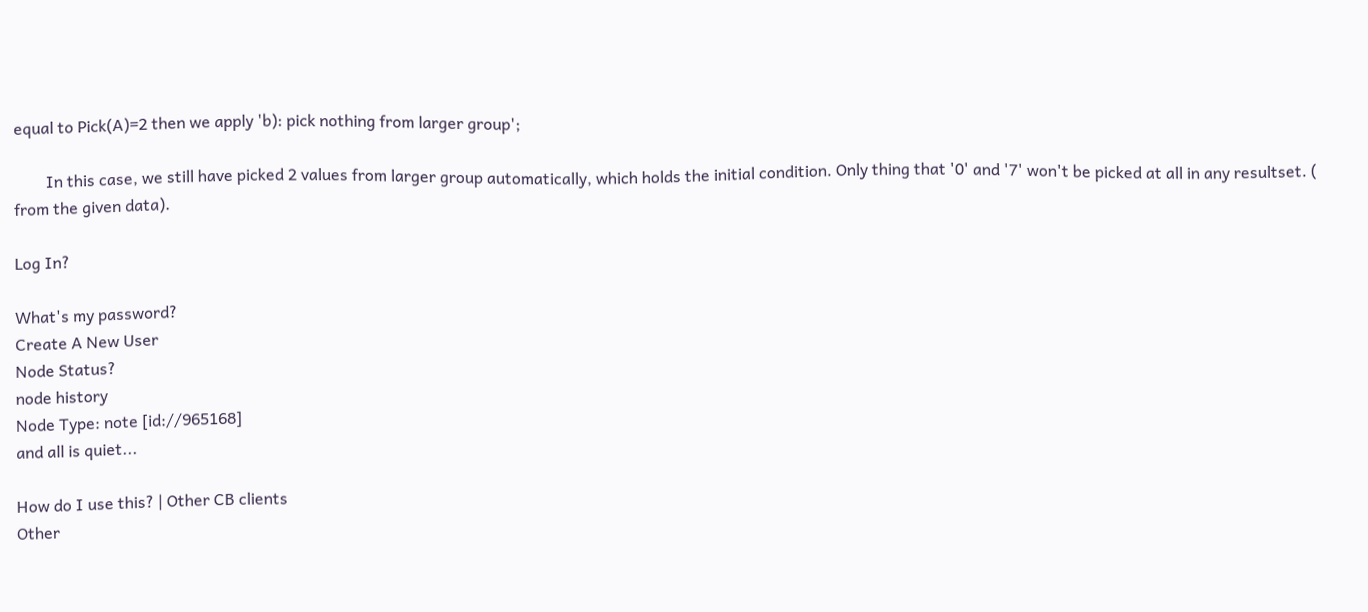equal to Pick(A)=2 then we apply 'b): pick nothing from larger group';

        In this case, we still have picked 2 values from larger group automatically, which holds the initial condition. Only thing that '0' and '7' won't be picked at all in any resultset. ( from the given data).

Log In?

What's my password?
Create A New User
Node Status?
node history
Node Type: note [id://965168]
and all is quiet...

How do I use this? | Other CB clients
Other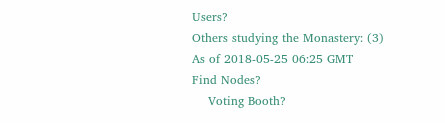Users?
Others studying the Monastery: (3)
As of 2018-05-25 06:25 GMT
Find Nodes?
    Voting Booth?